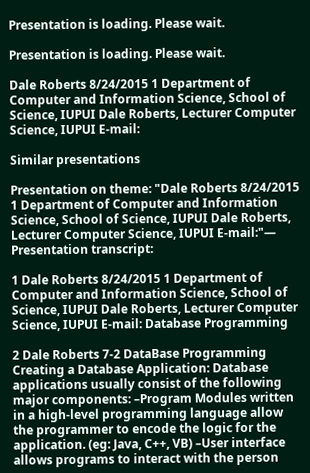Presentation is loading. Please wait.

Presentation is loading. Please wait.

Dale Roberts 8/24/2015 1 Department of Computer and Information Science, School of Science, IUPUI Dale Roberts, Lecturer Computer Science, IUPUI E-mail:

Similar presentations

Presentation on theme: "Dale Roberts 8/24/2015 1 Department of Computer and Information Science, School of Science, IUPUI Dale Roberts, Lecturer Computer Science, IUPUI E-mail:"— Presentation transcript:

1 Dale Roberts 8/24/2015 1 Department of Computer and Information Science, School of Science, IUPUI Dale Roberts, Lecturer Computer Science, IUPUI E-mail: Database Programming

2 Dale Roberts 7-2 DataBase Programming Creating a Database Application: Database applications usually consist of the following major components: –Program Modules written in a high-level programming language allow the programmer to encode the logic for the application. (eg: Java, C++, VB) –User interface allows programs to interact with the person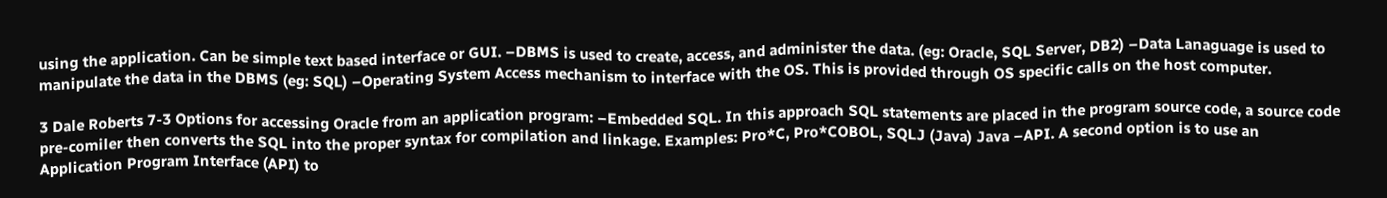using the application. Can be simple text based interface or GUI. –DBMS is used to create, access, and administer the data. (eg: Oracle, SQL Server, DB2) –Data Lanaguage is used to manipulate the data in the DBMS (eg: SQL) –Operating System Access mechanism to interface with the OS. This is provided through OS specific calls on the host computer.

3 Dale Roberts 7-3 Options for accessing Oracle from an application program: –Embedded SQL. In this approach SQL statements are placed in the program source code, a source code pre-comiler then converts the SQL into the proper syntax for compilation and linkage. Examples: Pro*C, Pro*COBOL, SQLJ (Java) Java –API. A second option is to use an Application Program Interface (API) to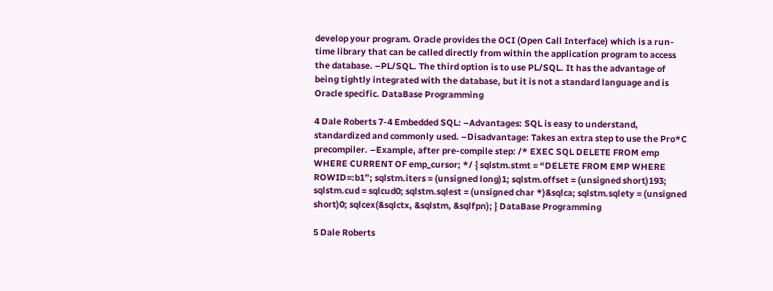develop your program. Oracle provides the OCI (Open Call Interface) which is a run-time library that can be called directly from within the application program to access the database. –PL/SQL. The third option is to use PL/SQL. It has the advantage of being tightly integrated with the database, but it is not a standard language and is Oracle specific. DataBase Programming

4 Dale Roberts 7-4 Embedded SQL: –Advantages: SQL is easy to understand, standardized and commonly used. –Disadvantage: Takes an extra step to use the Pro*C precompiler. –Example, after pre-compile step: /* EXEC SQL DELETE FROM emp WHERE CURRENT OF emp_cursor; */ { sqlstm.stmt = “DELETE FROM EMP WHERE ROWID=:b1”; sqlstm.iters = (unsigned long)1; sqlstm.offset = (unsigned short)193; sqlstm.cud = sqlcud0; sqlstm.sqlest = (unsigned char *)&sqlca; sqlstm.sqlety = (unsigned short)0; sqlcex(&sqlctx, &sqlstm, &sqlfpn); } DataBase Programming

5 Dale Roberts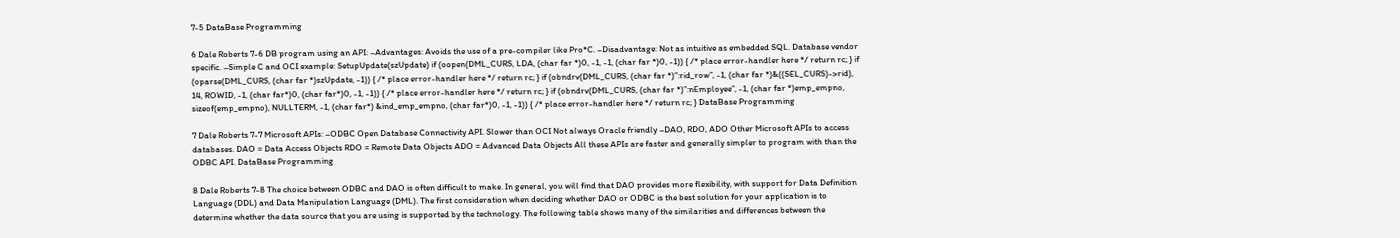7-5 DataBase Programming

6 Dale Roberts 7-6 DB program using an API: –Advantages: Avoids the use of a pre-compiler like Pro*C. –Disadvantage: Not as intuitive as embedded SQL. Database vendor specific. –Simple C and OCI example: SetupUpdate(szUpdate) if (oopen(DML_CURS, LDA, (char far *)0, -1, -1, (char far *)0, -1)) { /* place error-handler here */ return rc; } if (oparse(DML_CURS, (char far *)szUpdate, -1)) { /* place error-handler here */ return rc; } if (obndrv(DML_CURS, (char far *)”:rid_row”, -1, (char far *)&((SEL_CURS)->rid), 14, ROWID, -1, (char far*)0, (char far*)0, -1, -1)) { /* place error-handler here */ return rc; } if (obndrv(DML_CURS, (char far *)”:nEmployee”, -1, (char far *)emp_empno, sizeof(emp_empno), NULLTERM, -1, (char far*) &ind_emp_empno, (char far*)0, -1, -1)) { /* place error-handler here */ return rc; } DataBase Programming

7 Dale Roberts 7-7 Microsoft APIs: –ODBC Open Database Connectivity API. Slower than OCI Not always Oracle friendly –DAO, RDO, ADO Other Microsoft APIs to access databases. DAO = Data Access Objects RDO = Remote Data Objects ADO = Advanced Data Objects All these APIs are faster and generally simpler to program with than the ODBC API. DataBase Programming

8 Dale Roberts 7-8 The choice between ODBC and DAO is often difficult to make. In general, you will find that DAO provides more flexibility, with support for Data Definition Language (DDL) and Data Manipulation Language (DML). The first consideration when deciding whether DAO or ODBC is the best solution for your application is to determine whether the data source that you are using is supported by the technology. The following table shows many of the similarities and differences between the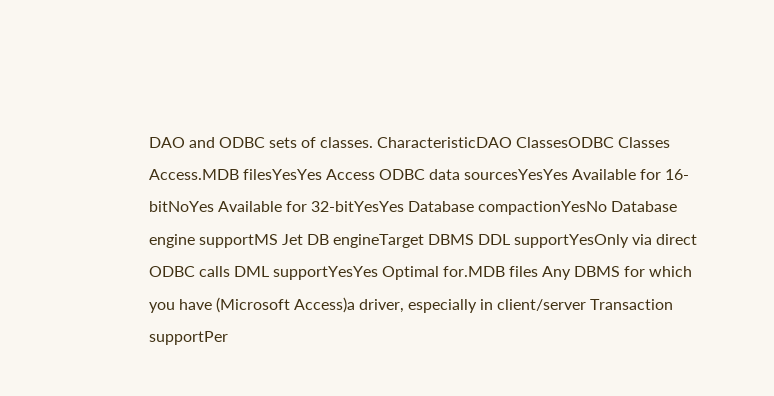DAO and ODBC sets of classes. CharacteristicDAO ClassesODBC Classes Access.MDB filesYesYes Access ODBC data sourcesYesYes Available for 16-bitNoYes Available for 32-bitYesYes Database compactionYesNo Database engine supportMS Jet DB engineTarget DBMS DDL supportYesOnly via direct ODBC calls DML supportYesYes Optimal for.MDB files Any DBMS for which you have (Microsoft Access)a driver, especially in client/server Transaction supportPer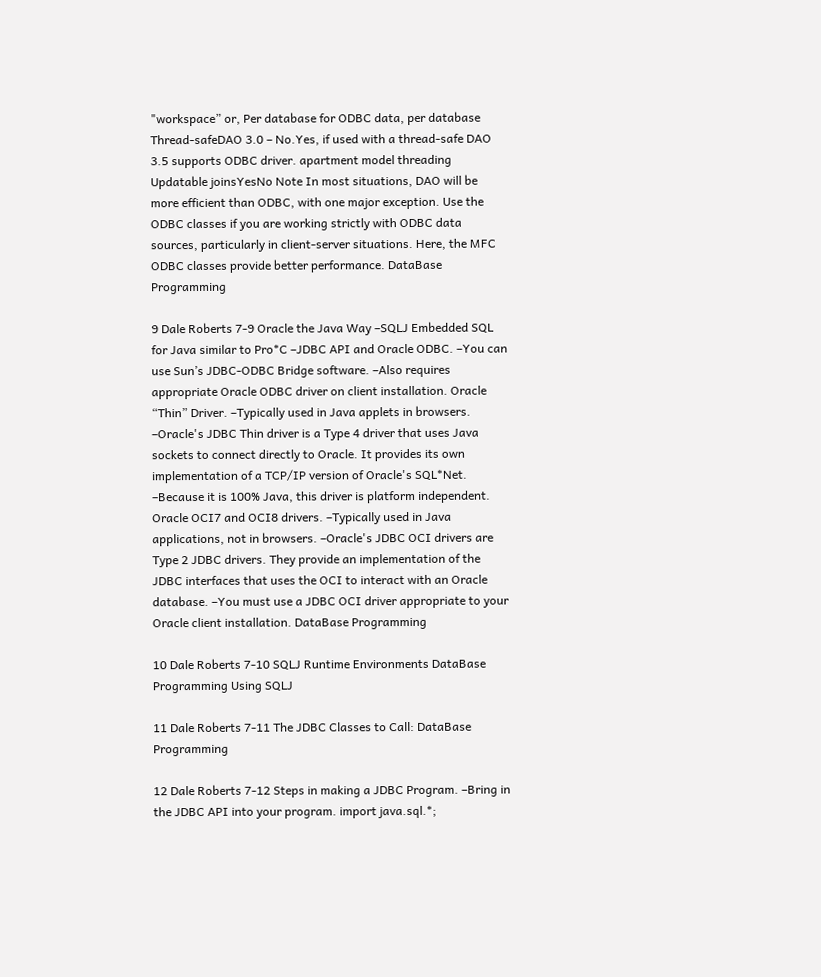"workspace” or, Per database for ODBC data, per database Thread-safeDAO 3.0 – No.Yes, if used with a thread-safe DAO 3.5 supports ODBC driver. apartment model threading Updatable joinsYesNo Note In most situations, DAO will be more efficient than ODBC, with one major exception. Use the ODBC classes if you are working strictly with ODBC data sources, particularly in client-server situations. Here, the MFC ODBC classes provide better performance. DataBase Programming

9 Dale Roberts 7-9 Oracle the Java Way –SQLJ Embedded SQL for Java similar to Pro*C –JDBC API and Oracle ODBC. –You can use Sun’s JDBC-ODBC Bridge software. –Also requires appropriate Oracle ODBC driver on client installation. Oracle “Thin” Driver. –Typically used in Java applets in browsers. –Oracle's JDBC Thin driver is a Type 4 driver that uses Java sockets to connect directly to Oracle. It provides its own implementation of a TCP/IP version of Oracle's SQL*Net. –Because it is 100% Java, this driver is platform independent. Oracle OCI7 and OCI8 drivers. –Typically used in Java applications, not in browsers. –Oracle's JDBC OCI drivers are Type 2 JDBC drivers. They provide an implementation of the JDBC interfaces that uses the OCI to interact with an Oracle database. –You must use a JDBC OCI driver appropriate to your Oracle client installation. DataBase Programming

10 Dale Roberts 7-10 SQLJ Runtime Environments DataBase Programming Using SQLJ

11 Dale Roberts 7-11 The JDBC Classes to Call: DataBase Programming

12 Dale Roberts 7-12 Steps in making a JDBC Program. –Bring in the JDBC API into your program. import java.sql.*;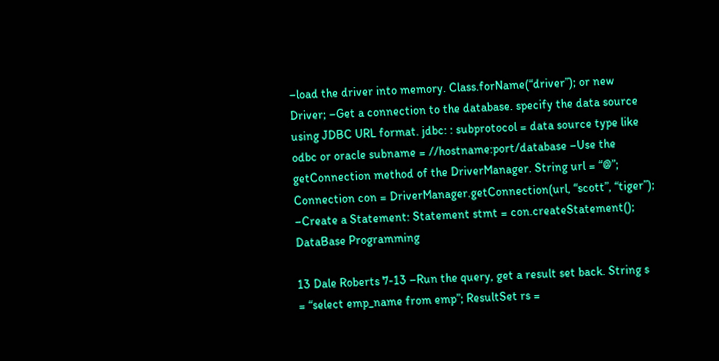–load the driver into memory. Class.forName(“driver”); or new Driver; –Get a connection to the database. specify the data source using JDBC URL format. jdbc: : subprotocol = data source type like odbc or oracle subname = //hostname:port/database –Use the getConnection method of the DriverManager. String url = “@”; Connection con = DriverManager.getConnection(url, “scott”, “tiger”); –Create a Statement: Statement stmt = con.createStatement(); DataBase Programming

13 Dale Roberts 7-13 –Run the query, get a result set back. String s = “select emp_name from emp”; ResultSet rs =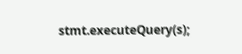stmt.executeQuery(s);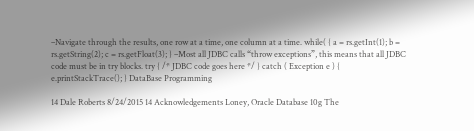–Navigate through the results, one row at a time, one column at a time. while( { a = rs.getInt(1); b = rs.getString(2); c = rs.getFloat(3); } –Most all JDBC calls “throw exceptions”, this means that all JDBC code must be in try blocks. try { /* JDBC code goes here */ } catch ( Exception e ) { e.printStackTrace(); } DataBase Programming

14 Dale Roberts 8/24/2015 14 Acknowledgements Loney, Oracle Database 10g The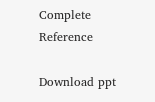Complete Reference

Download ppt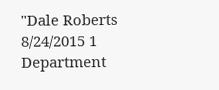"Dale Roberts 8/24/2015 1 Department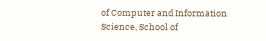of Computer and Information Science, School of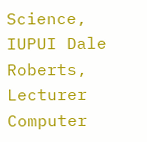Science, IUPUI Dale Roberts, Lecturer Computer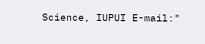Science, IUPUI E-mail:"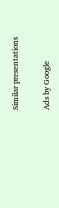Similar presentations

Ads by Google